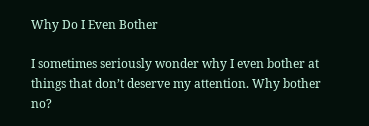Why Do I Even Bother

I sometimes seriously wonder why I even bother at things that don’t deserve my attention. Why bother no?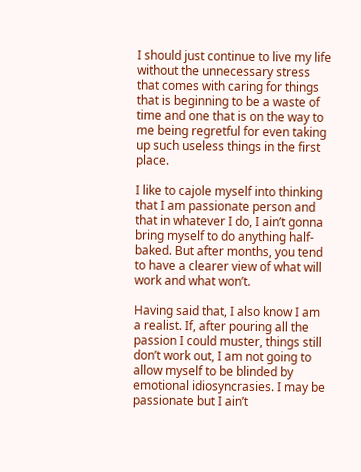I should just continue to live my life without the unnecessary stress that comes with caring for things that is beginning to be a waste of time and one that is on the way to me being regretful for even taking up such useless things in the first place.

I like to cajole myself into thinking that I am passionate person and that in whatever I do, I ain’t gonna bring myself to do anything half-baked. But after months, you tend to have a clearer view of what will work and what won’t.

Having said that, I also know I am a realist. If, after pouring all the passion I could muster, things still don’t work out, I am not going to allow myself to be blinded by emotional idiosyncrasies. I may be passionate but I ain’t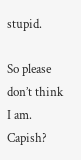stupid.

So please don’t think I am. Capish?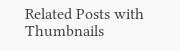Related Posts with Thumbnails